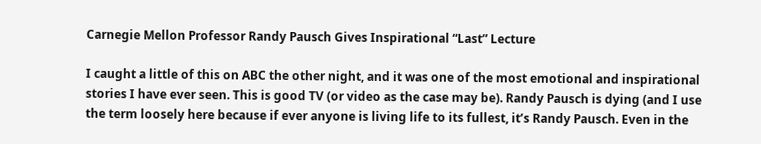Carnegie Mellon Professor Randy Pausch Gives Inspirational “Last” Lecture

I caught a little of this on ABC the other night, and it was one of the most emotional and inspirational stories I have ever seen. This is good TV (or video as the case may be). Randy Pausch is dying (and I use the term loosely here because if ever anyone is living life to its fullest, it’s Randy Pausch. Even in the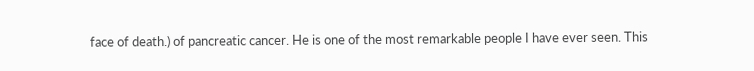face of death.) of pancreatic cancer. He is one of the most remarkable people I have ever seen. This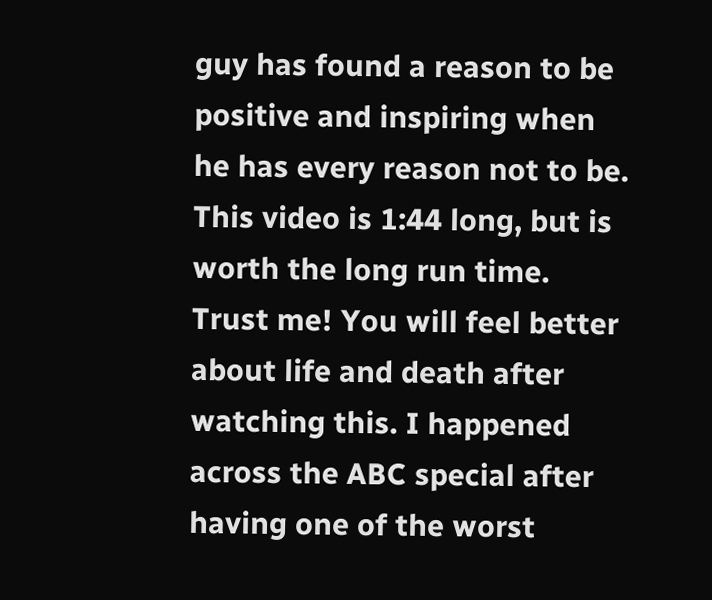guy has found a reason to be positive and inspiring when he has every reason not to be. This video is 1:44 long, but is worth the long run time. Trust me! You will feel better about life and death after watching this. I happened across the ABC special after having one of the worst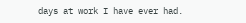days at work I have ever had.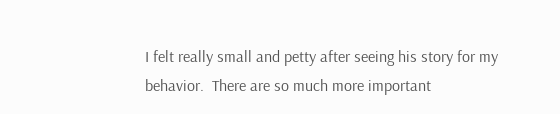I felt really small and petty after seeing his story for my behavior.  There are so much more important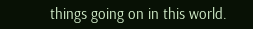things going on in this world.